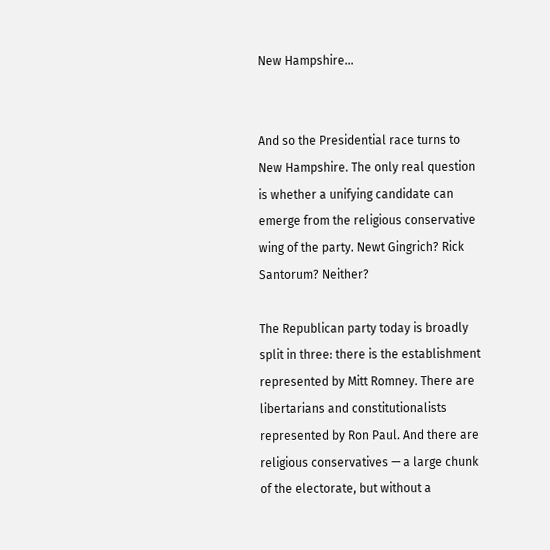New Hampshire…


And so the Presidential race turns to New Hampshire. The only real question is whether a unifying candidate can emerge from the religious conservative wing of the party. Newt Gingrich? Rick Santorum? Neither?

The Republican party today is broadly split in three: there is the establishment represented by Mitt Romney. There are libertarians and constitutionalists represented by Ron Paul. And there are religious conservatives — a large chunk of the electorate, but without a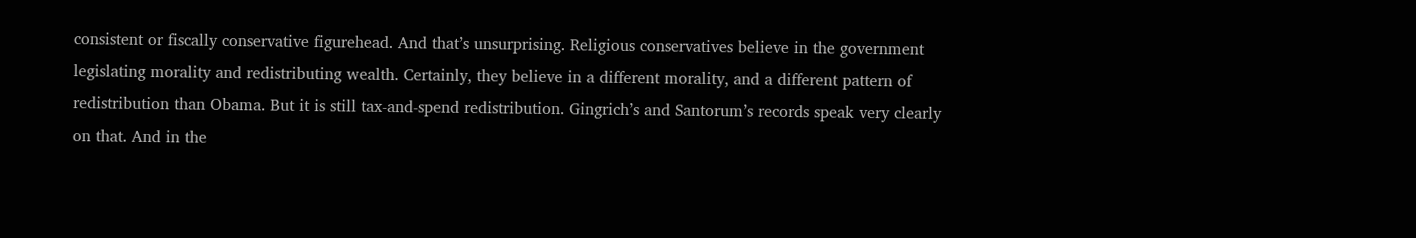consistent or fiscally conservative figurehead. And that’s unsurprising. Religious conservatives believe in the government legislating morality and redistributing wealth. Certainly, they believe in a different morality, and a different pattern of redistribution than Obama. But it is still tax-and-spend redistribution. Gingrich’s and Santorum’s records speak very clearly on that. And in the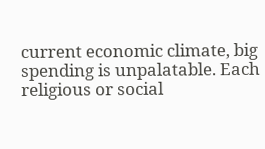current economic climate, big spending is unpalatable. Each religious or social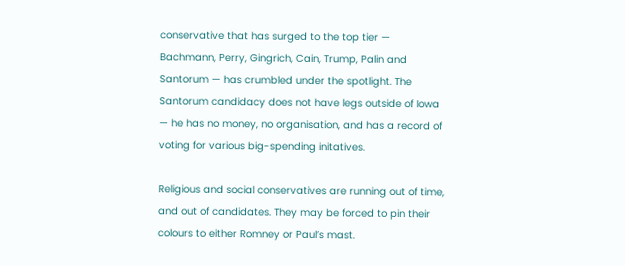conservative that has surged to the top tier — Bachmann, Perry, Gingrich, Cain, Trump, Palin and Santorum — has crumbled under the spotlight. The Santorum candidacy does not have legs outside of Iowa — he has no money, no organisation, and has a record of voting for various big-spending initatives.

Religious and social conservatives are running out of time, and out of candidates. They may be forced to pin their colours to either Romney or Paul’s mast.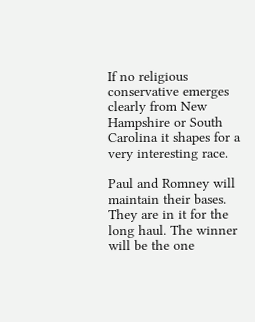If no religious conservative emerges clearly from New Hampshire or South Carolina it shapes for a very interesting race.

Paul and Romney will maintain their bases. They are in it for the long haul. The winner will be the one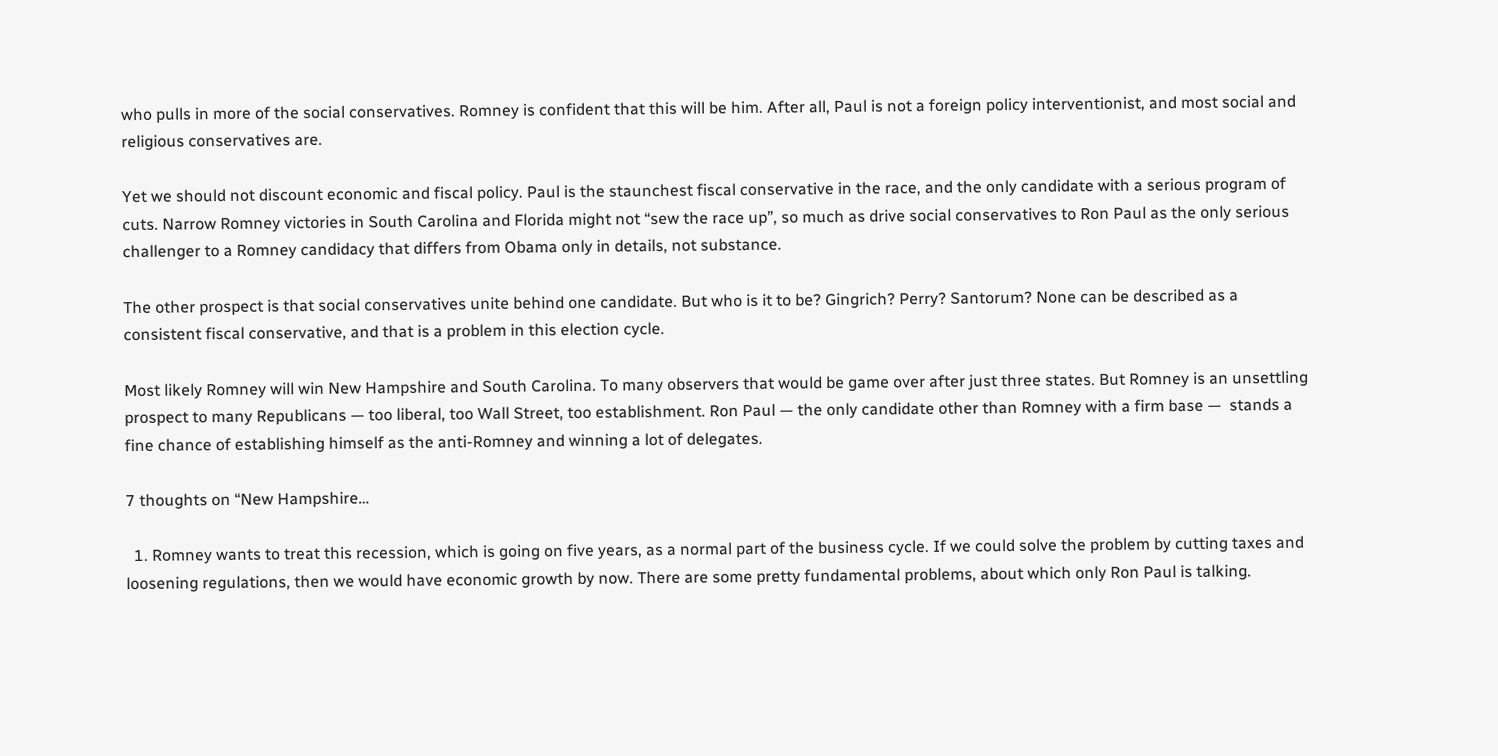who pulls in more of the social conservatives. Romney is confident that this will be him. After all, Paul is not a foreign policy interventionist, and most social and religious conservatives are.

Yet we should not discount economic and fiscal policy. Paul is the staunchest fiscal conservative in the race, and the only candidate with a serious program of cuts. Narrow Romney victories in South Carolina and Florida might not “sew the race up”, so much as drive social conservatives to Ron Paul as the only serious challenger to a Romney candidacy that differs from Obama only in details, not substance.

The other prospect is that social conservatives unite behind one candidate. But who is it to be? Gingrich? Perry? Santorum? None can be described as a consistent fiscal conservative, and that is a problem in this election cycle.

Most likely Romney will win New Hampshire and South Carolina. To many observers that would be game over after just three states. But Romney is an unsettling prospect to many Republicans — too liberal, too Wall Street, too establishment. Ron Paul — the only candidate other than Romney with a firm base —  stands a fine chance of establishing himself as the anti-Romney and winning a lot of delegates.

7 thoughts on “New Hampshire…

  1. Romney wants to treat this recession, which is going on five years, as a normal part of the business cycle. If we could solve the problem by cutting taxes and loosening regulations, then we would have economic growth by now. There are some pretty fundamental problems, about which only Ron Paul is talking.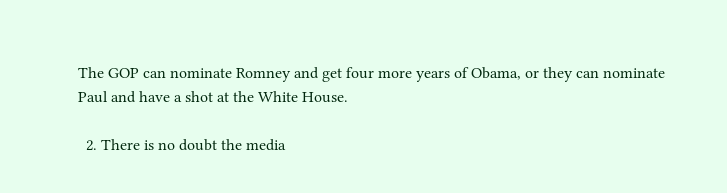The GOP can nominate Romney and get four more years of Obama, or they can nominate Paul and have a shot at the White House.

  2. There is no doubt the media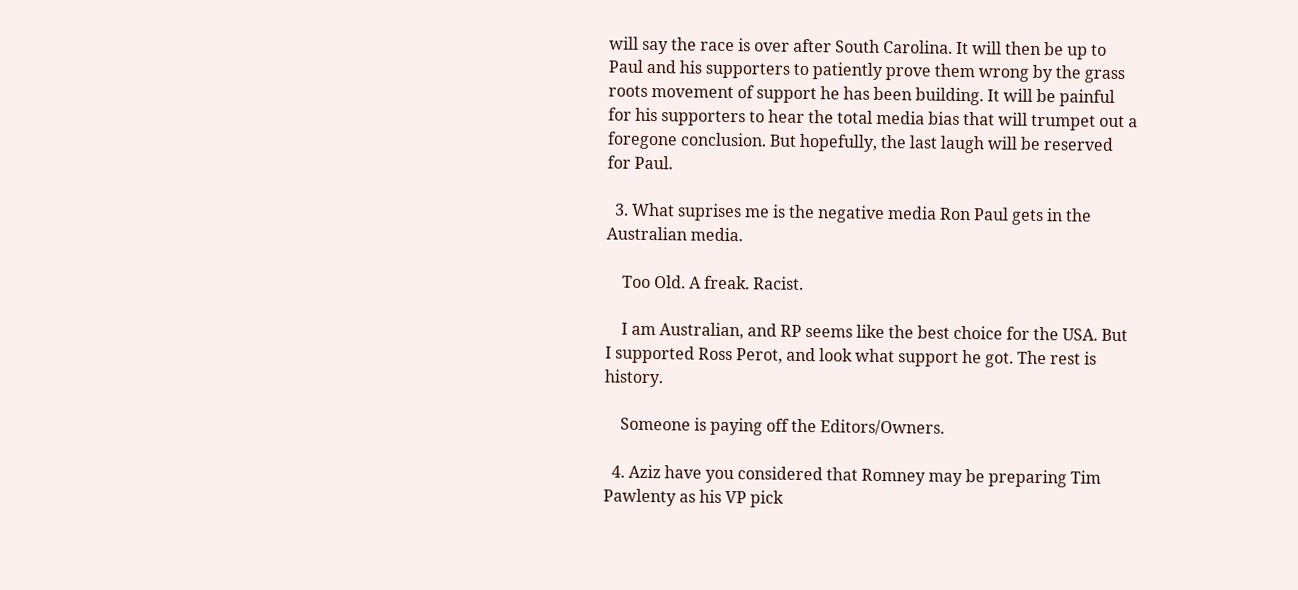will say the race is over after South Carolina. It will then be up to Paul and his supporters to patiently prove them wrong by the grass roots movement of support he has been building. It will be painful for his supporters to hear the total media bias that will trumpet out a foregone conclusion. But hopefully, the last laugh will be reserved for Paul.

  3. What suprises me is the negative media Ron Paul gets in the Australian media.

    Too Old. A freak. Racist.

    I am Australian, and RP seems like the best choice for the USA. But I supported Ross Perot, and look what support he got. The rest is history.

    Someone is paying off the Editors/Owners.

  4. Aziz have you considered that Romney may be preparing Tim Pawlenty as his VP pick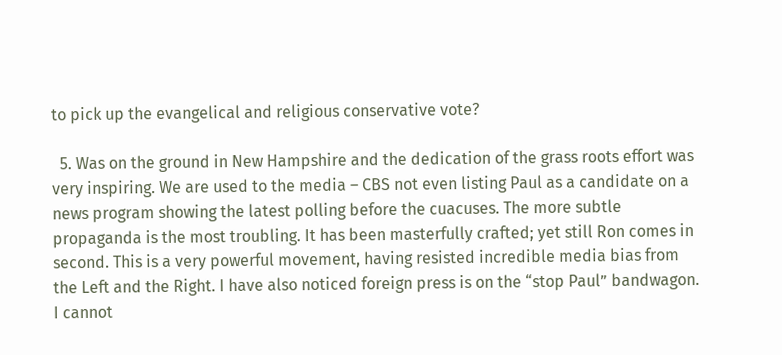to pick up the evangelical and religious conservative vote?

  5. Was on the ground in New Hampshire and the dedication of the grass roots effort was very inspiring. We are used to the media – CBS not even listing Paul as a candidate on a news program showing the latest polling before the cuacuses. The more subtle propaganda is the most troubling. It has been masterfully crafted; yet still Ron comes in second. This is a very powerful movement, having resisted incredible media bias from the Left and the Right. I have also noticed foreign press is on the “stop Paul” bandwagon. I cannot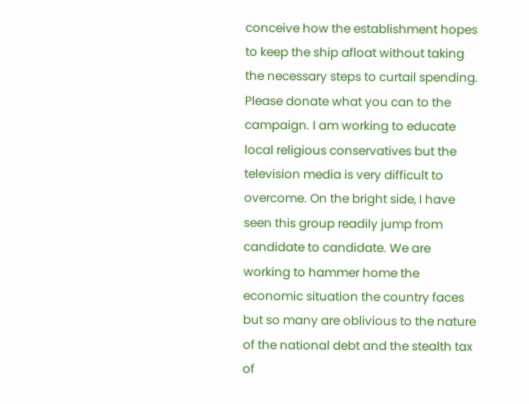conceive how the establishment hopes to keep the ship afloat without taking the necessary steps to curtail spending. Please donate what you can to the campaign. I am working to educate local religious conservatives but the television media is very difficult to overcome. On the bright side, I have seen this group readily jump from candidate to candidate. We are working to hammer home the economic situation the country faces but so many are oblivious to the nature of the national debt and the stealth tax of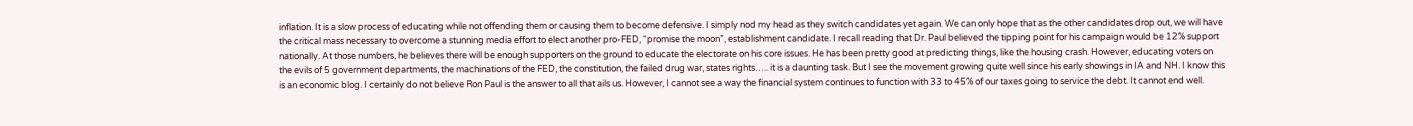inflation. It is a slow process of educating while not offending them or causing them to become defensive. I simply nod my head as they switch candidates yet again. We can only hope that as the other candidates drop out, we will have the critical mass necessary to overcome a stunning media effort to elect another pro-FED, “promise the moon”, establishment candidate. I recall reading that Dr. Paul believed the tipping point for his campaign would be 12% support nationally. At those numbers, he believes there will be enough supporters on the ground to educate the electorate on his core issues. He has been pretty good at predicting things, like the housing crash. However, educating voters on the evils of 5 government departments, the machinations of the FED, the constitution, the failed drug war, states rights….. it is a daunting task. But I see the movement growing quite well since his early showings in IA and NH. I know this is an economic blog. I certainly do not believe Ron Paul is the answer to all that ails us. However, I cannot see a way the financial system continues to function with 33 to 45% of our taxes going to service the debt. It cannot end well.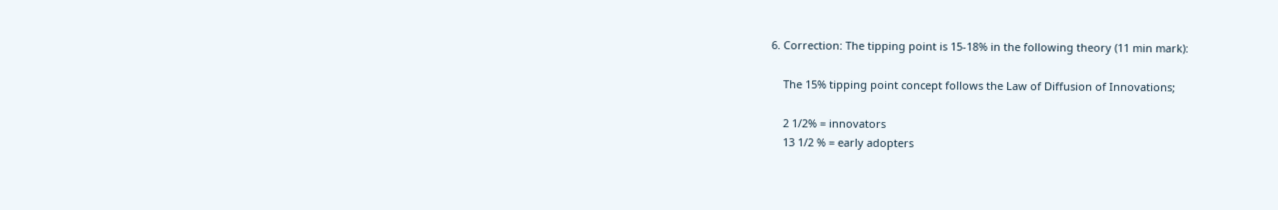6. Correction: The tipping point is 15-18% in the following theory (11 min mark):

    The 15% tipping point concept follows the Law of Diffusion of Innovations;

    2 1/2% = innovators
    13 1/2 % = early adopters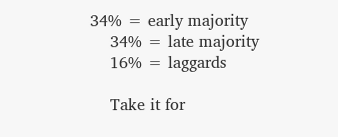34% = early majority
    34% = late majority
    16% = laggards

    Take it for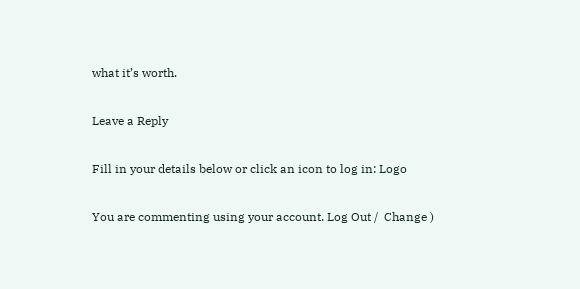what it’s worth.

Leave a Reply

Fill in your details below or click an icon to log in: Logo

You are commenting using your account. Log Out /  Change )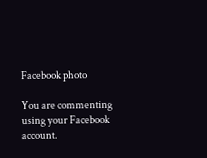Facebook photo

You are commenting using your Facebook account.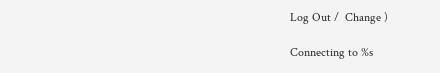Log Out /  Change )

Connecting to %s